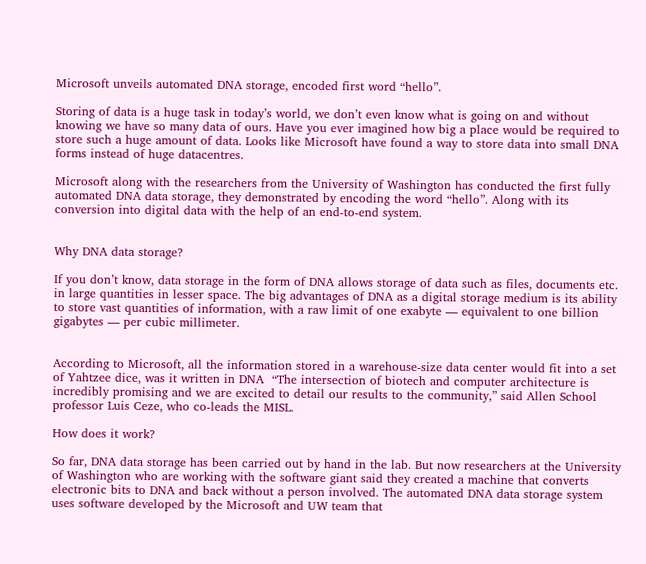Microsoft unveils automated DNA storage, encoded first word “hello”.

Storing of data is a huge task in today’s world, we don’t even know what is going on and without knowing we have so many data of ours. Have you ever imagined how big a place would be required to store such a huge amount of data. Looks like Microsoft have found a way to store data into small DNA forms instead of huge datacentres.

Microsoft along with the researchers from the University of Washington has conducted the first fully automated DNA data storage, they demonstrated by encoding the word “hello”. Along with its conversion into digital data with the help of an end-to-end system.


Why DNA data storage?

If you don’t know, data storage in the form of DNA allows storage of data such as files, documents etc. in large quantities in lesser space. The big advantages of DNA as a digital storage medium is its ability to store vast quantities of information, with a raw limit of one exabyte — equivalent to one billion gigabytes — per cubic millimeter.


According to Microsoft, all the information stored in a warehouse-size data center would fit into a set of Yahtzee dice, was it written in DNA  “The intersection of biotech and computer architecture is incredibly promising and we are excited to detail our results to the community,” said Allen School professor Luis Ceze, who co-leads the MISL.

How does it work?

So far, DNA data storage has been carried out by hand in the lab. But now researchers at the University of Washington who are working with the software giant said they created a machine that converts electronic bits to DNA and back without a person involved. The automated DNA data storage system uses software developed by the Microsoft and UW team that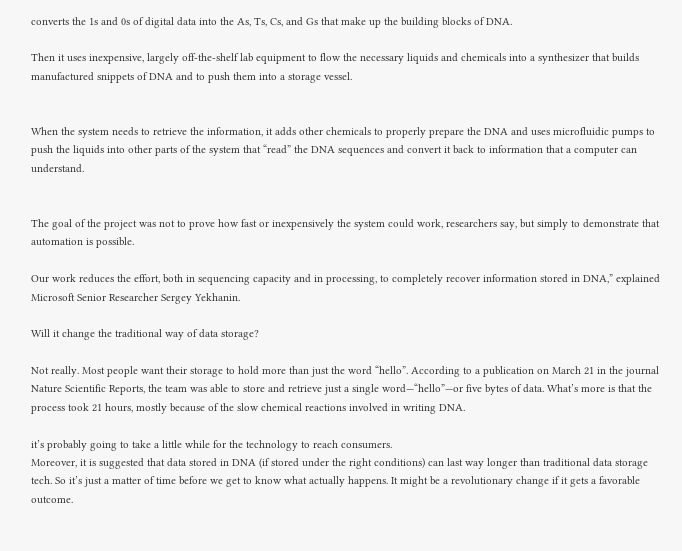converts the 1s and 0s of digital data into the As, Ts, Cs, and Gs that make up the building blocks of DNA.

Then it uses inexpensive, largely off-the-shelf lab equipment to flow the necessary liquids and chemicals into a synthesizer that builds manufactured snippets of DNA and to push them into a storage vessel.


When the system needs to retrieve the information, it adds other chemicals to properly prepare the DNA and uses microfluidic pumps to push the liquids into other parts of the system that “read” the DNA sequences and convert it back to information that a computer can understand.


The goal of the project was not to prove how fast or inexpensively the system could work, researchers say, but simply to demonstrate that automation is possible.

Our work reduces the effort, both in sequencing capacity and in processing, to completely recover information stored in DNA,” explained Microsoft Senior Researcher Sergey Yekhanin.

Will it change the traditional way of data storage?

Not really. Most people want their storage to hold more than just the word “hello”. According to a publication on March 21 in the journal Nature Scientific Reports, the team was able to store and retrieve just a single word—“hello”—or five bytes of data. What’s more is that the process took 21 hours, mostly because of the slow chemical reactions involved in writing DNA.

it’s probably going to take a little while for the technology to reach consumers.
Moreover, it is suggested that data stored in DNA (if stored under the right conditions) can last way longer than traditional data storage tech. So it’s just a matter of time before we get to know what actually happens. It might be a revolutionary change if it gets a favorable outcome.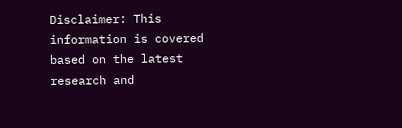Disclaimer: This information is covered based on the latest research and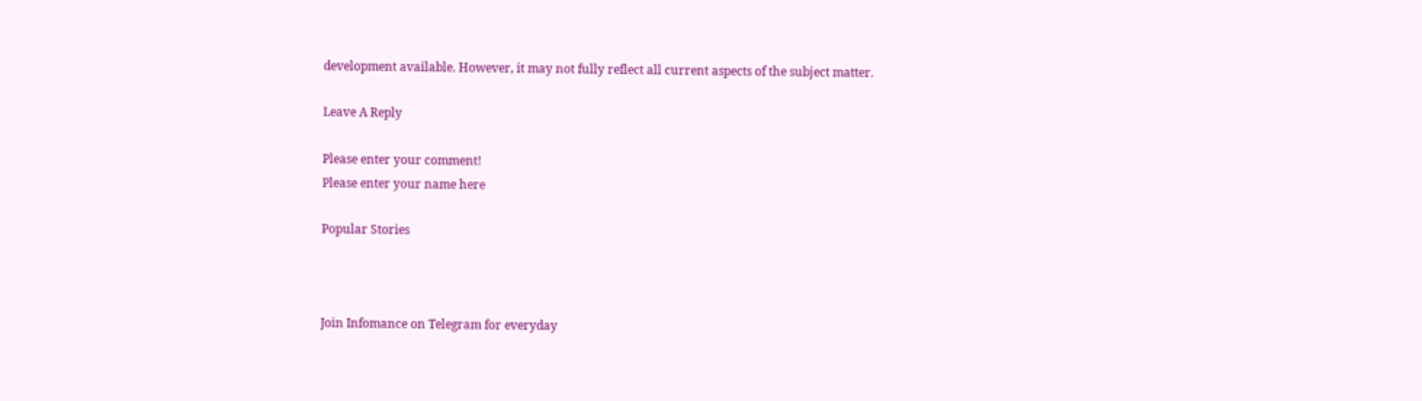development available. However, it may not fully reflect all current aspects of the subject matter.

Leave A Reply

Please enter your comment!
Please enter your name here

Popular Stories



Join Infomance on Telegram for everyday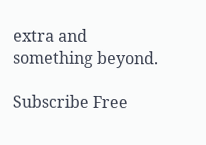extra and something beyond.

Subscribe Free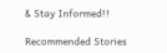& Stay Informed!!

Recommended Stories